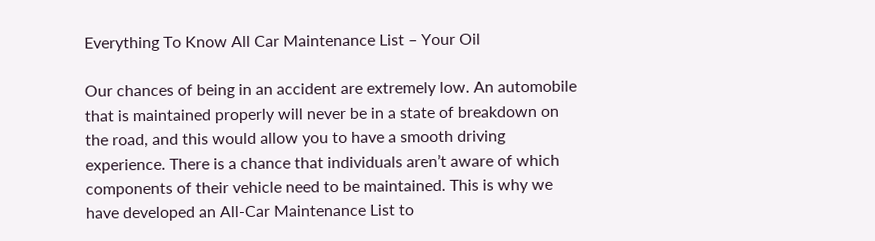Everything To Know All Car Maintenance List – Your Oil

Our chances of being in an accident are extremely low. An automobile that is maintained properly will never be in a state of breakdown on the road, and this would allow you to have a smooth driving experience. There is a chance that individuals aren’t aware of which components of their vehicle need to be maintained. This is why we have developed an All-Car Maintenance List to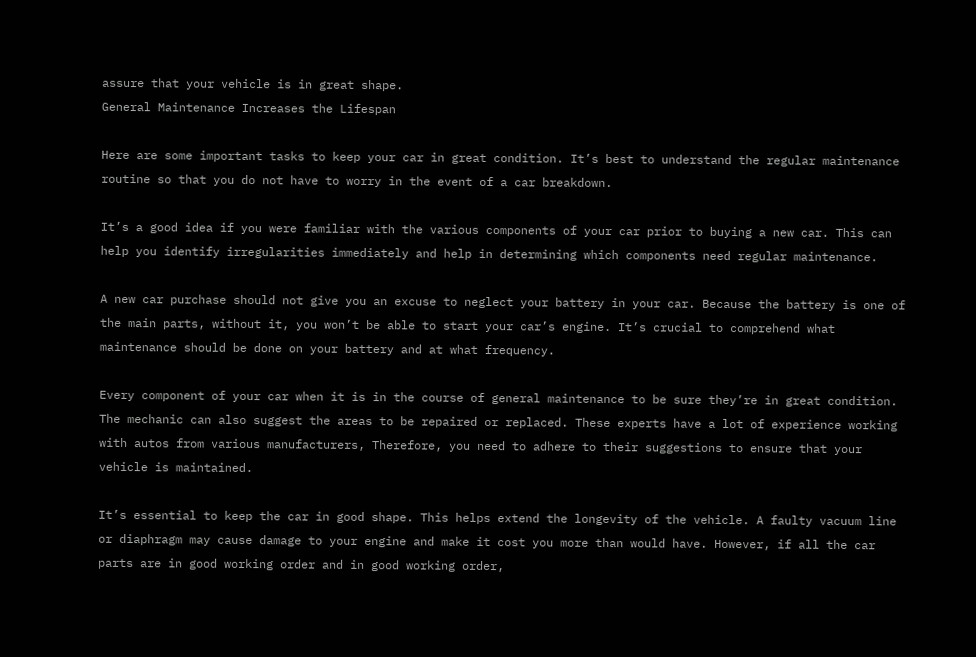assure that your vehicle is in great shape.
General Maintenance Increases the Lifespan

Here are some important tasks to keep your car in great condition. It’s best to understand the regular maintenance routine so that you do not have to worry in the event of a car breakdown.

It’s a good idea if you were familiar with the various components of your car prior to buying a new car. This can help you identify irregularities immediately and help in determining which components need regular maintenance.

A new car purchase should not give you an excuse to neglect your battery in your car. Because the battery is one of the main parts, without it, you won’t be able to start your car’s engine. It’s crucial to comprehend what maintenance should be done on your battery and at what frequency.

Every component of your car when it is in the course of general maintenance to be sure they’re in great condition. The mechanic can also suggest the areas to be repaired or replaced. These experts have a lot of experience working with autos from various manufacturers, Therefore, you need to adhere to their suggestions to ensure that your vehicle is maintained.

It’s essential to keep the car in good shape. This helps extend the longevity of the vehicle. A faulty vacuum line or diaphragm may cause damage to your engine and make it cost you more than would have. However, if all the car parts are in good working order and in good working order,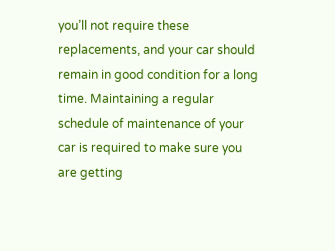you’ll not require these replacements, and your car should remain in good condition for a long time. Maintaining a regular schedule of maintenance of your car is required to make sure you are getting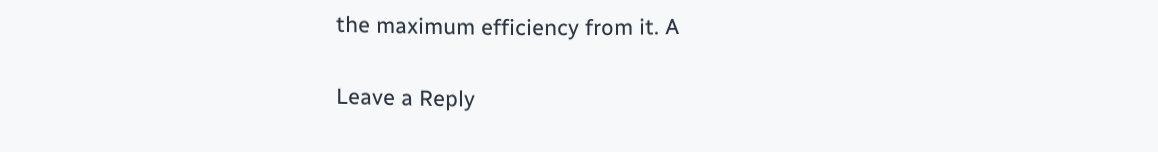the maximum efficiency from it. A


Leave a Reply